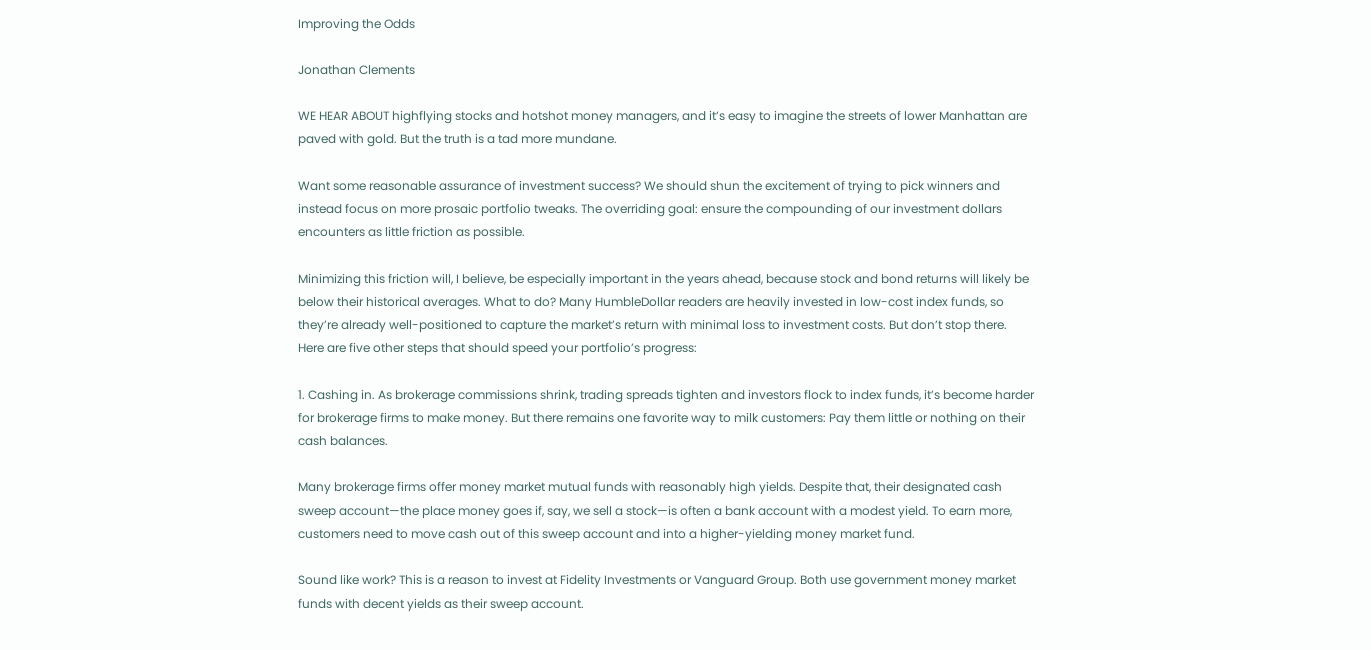Improving the Odds

Jonathan Clements

WE HEAR ABOUT highflying stocks and hotshot money managers, and it’s easy to imagine the streets of lower Manhattan are paved with gold. But the truth is a tad more mundane.

Want some reasonable assurance of investment success? We should shun the excitement of trying to pick winners and instead focus on more prosaic portfolio tweaks. The overriding goal: ensure the compounding of our investment dollars encounters as little friction as possible.

Minimizing this friction will, I believe, be especially important in the years ahead, because stock and bond returns will likely be below their historical averages. What to do? Many HumbleDollar readers are heavily invested in low-cost index funds, so they’re already well-positioned to capture the market’s return with minimal loss to investment costs. But don’t stop there. Here are five other steps that should speed your portfolio’s progress:

1. Cashing in. As brokerage commissions shrink, trading spreads tighten and investors flock to index funds, it’s become harder for brokerage firms to make money. But there remains one favorite way to milk customers: Pay them little or nothing on their cash balances.

Many brokerage firms offer money market mutual funds with reasonably high yields. Despite that, their designated cash sweep account—the place money goes if, say, we sell a stock—is often a bank account with a modest yield. To earn more, customers need to move cash out of this sweep account and into a higher-yielding money market fund.

Sound like work? This is a reason to invest at Fidelity Investments or Vanguard Group. Both use government money market funds with decent yields as their sweep account.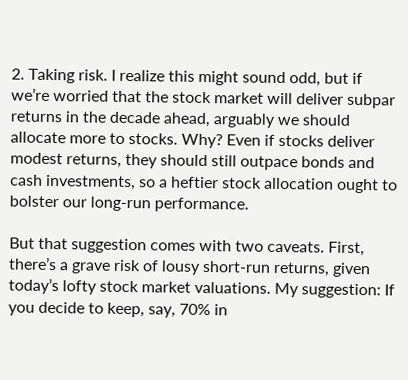2. Taking risk. I realize this might sound odd, but if we’re worried that the stock market will deliver subpar returns in the decade ahead, arguably we should allocate more to stocks. Why? Even if stocks deliver modest returns, they should still outpace bonds and cash investments, so a heftier stock allocation ought to bolster our long-run performance.

But that suggestion comes with two caveats. First, there’s a grave risk of lousy short-run returns, given today’s lofty stock market valuations. My suggestion: If you decide to keep, say, 70% in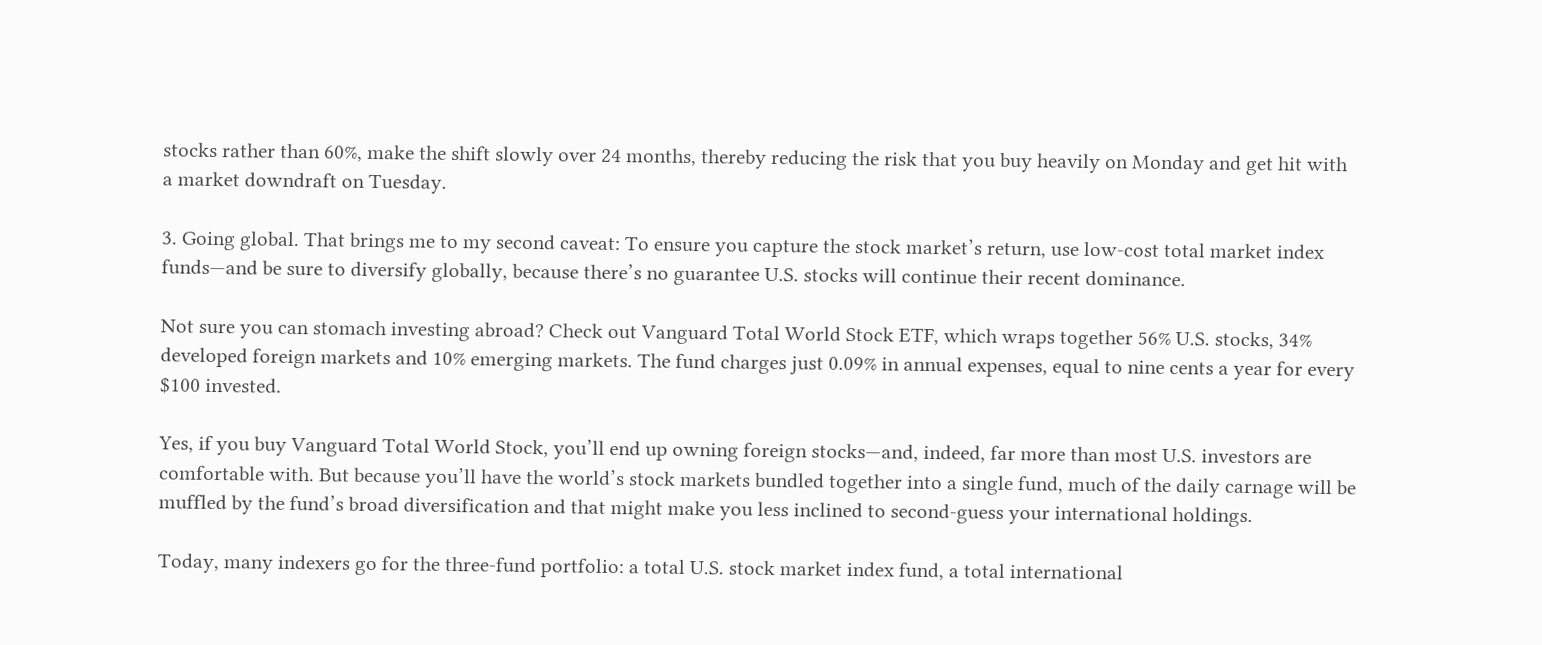stocks rather than 60%, make the shift slowly over 24 months, thereby reducing the risk that you buy heavily on Monday and get hit with a market downdraft on Tuesday.

3. Going global. That brings me to my second caveat: To ensure you capture the stock market’s return, use low-cost total market index funds—and be sure to diversify globally, because there’s no guarantee U.S. stocks will continue their recent dominance.

Not sure you can stomach investing abroad? Check out Vanguard Total World Stock ETF, which wraps together 56% U.S. stocks, 34% developed foreign markets and 10% emerging markets. The fund charges just 0.09% in annual expenses, equal to nine cents a year for every $100 invested.

Yes, if you buy Vanguard Total World Stock, you’ll end up owning foreign stocks—and, indeed, far more than most U.S. investors are comfortable with. But because you’ll have the world’s stock markets bundled together into a single fund, much of the daily carnage will be muffled by the fund’s broad diversification and that might make you less inclined to second-guess your international holdings.

Today, many indexers go for the three-fund portfolio: a total U.S. stock market index fund, a total international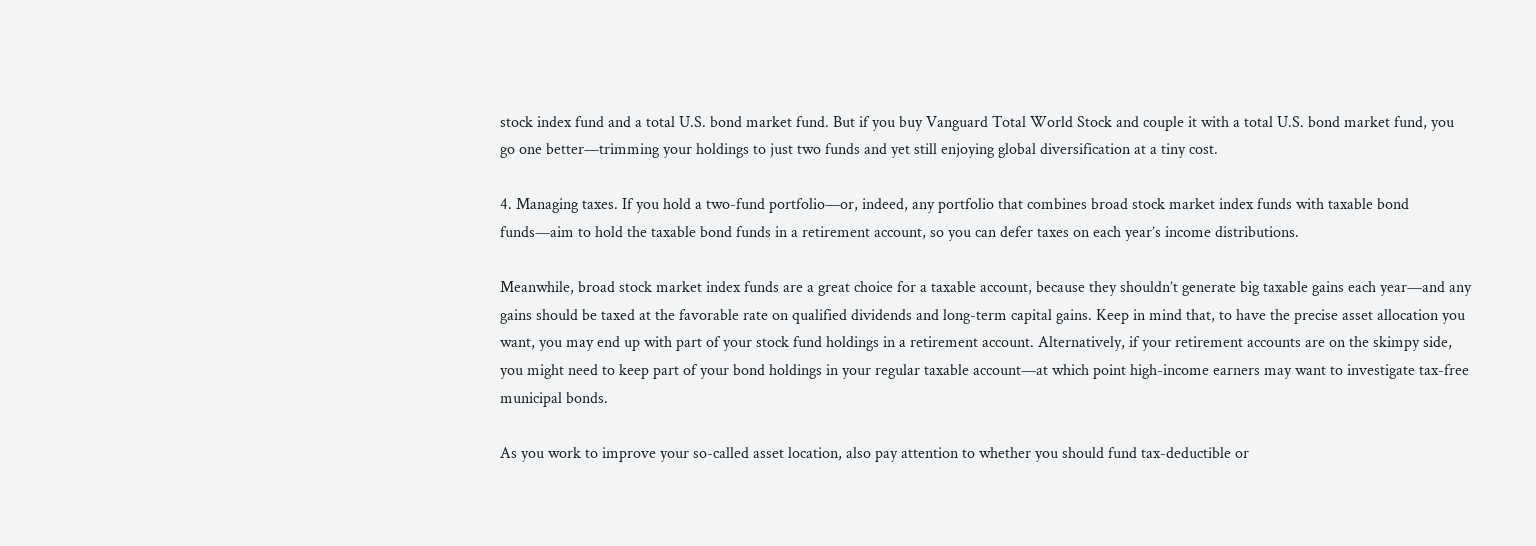stock index fund and a total U.S. bond market fund. But if you buy Vanguard Total World Stock and couple it with a total U.S. bond market fund, you go one better—trimming your holdings to just two funds and yet still enjoying global diversification at a tiny cost.

4. Managing taxes. If you hold a two-fund portfolio—or, indeed, any portfolio that combines broad stock market index funds with taxable bond funds—aim to hold the taxable bond funds in a retirement account, so you can defer taxes on each year’s income distributions.

Meanwhile, broad stock market index funds are a great choice for a taxable account, because they shouldn’t generate big taxable gains each year—and any gains should be taxed at the favorable rate on qualified dividends and long-term capital gains. Keep in mind that, to have the precise asset allocation you want, you may end up with part of your stock fund holdings in a retirement account. Alternatively, if your retirement accounts are on the skimpy side, you might need to keep part of your bond holdings in your regular taxable account—at which point high-income earners may want to investigate tax-free municipal bonds.

As you work to improve your so-called asset location, also pay attention to whether you should fund tax-deductible or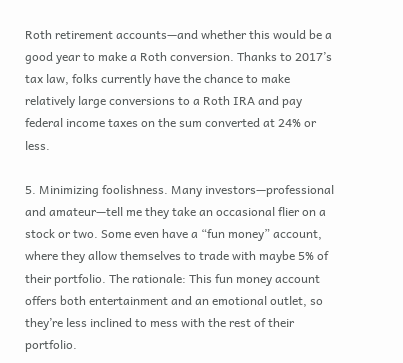Roth retirement accounts—and whether this would be a good year to make a Roth conversion. Thanks to 2017’s tax law, folks currently have the chance to make relatively large conversions to a Roth IRA and pay federal income taxes on the sum converted at 24% or less.

5. Minimizing foolishness. Many investors—professional and amateur—tell me they take an occasional flier on a stock or two. Some even have a “fun money” account, where they allow themselves to trade with maybe 5% of their portfolio. The rationale: This fun money account offers both entertainment and an emotional outlet, so they’re less inclined to mess with the rest of their portfolio.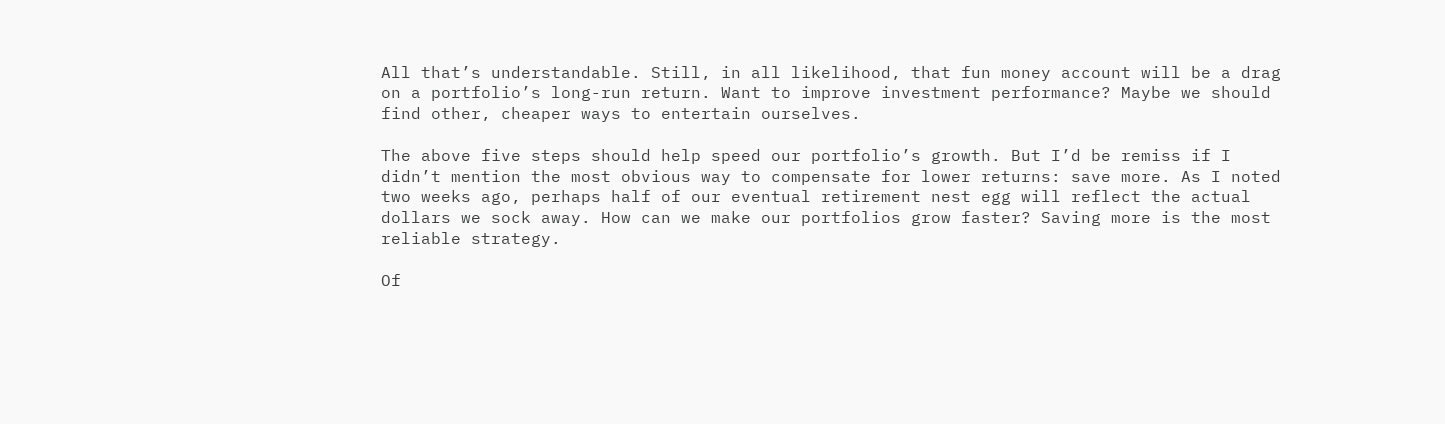All that’s understandable. Still, in all likelihood, that fun money account will be a drag on a portfolio’s long-run return. Want to improve investment performance? Maybe we should find other, cheaper ways to entertain ourselves.

The above five steps should help speed our portfolio’s growth. But I’d be remiss if I didn’t mention the most obvious way to compensate for lower returns: save more. As I noted two weeks ago, perhaps half of our eventual retirement nest egg will reflect the actual dollars we sock away. How can we make our portfolios grow faster? Saving more is the most reliable strategy.

Of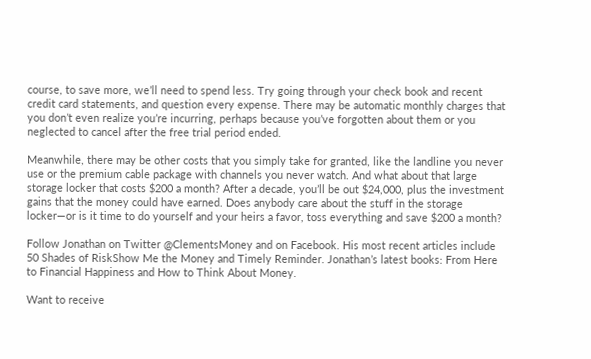course, to save more, we’ll need to spend less. Try going through your check book and recent credit card statements, and question every expense. There may be automatic monthly charges that you don’t even realize you’re incurring, perhaps because you’ve forgotten about them or you neglected to cancel after the free trial period ended.

Meanwhile, there may be other costs that you simply take for granted, like the landline you never use or the premium cable package with channels you never watch. And what about that large storage locker that costs $200 a month? After a decade, you’ll be out $24,000, plus the investment gains that the money could have earned. Does anybody care about the stuff in the storage locker—or is it time to do yourself and your heirs a favor, toss everything and save $200 a month?

Follow Jonathan on Twitter @ClementsMoney and on Facebook. His most recent articles include 50 Shades of RiskShow Me the Money and Timely Reminder. Jonathan’s latest books: From Here to Financial Happiness and How to Think About Money.

Want to receive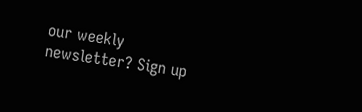our weekly newsletter? Sign up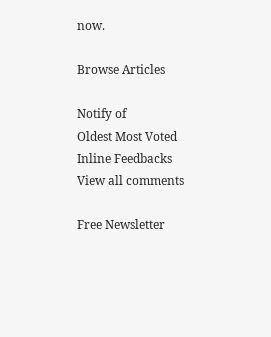now.

Browse Articles

Notify of
Oldest Most Voted
Inline Feedbacks
View all comments

Free Newsletter